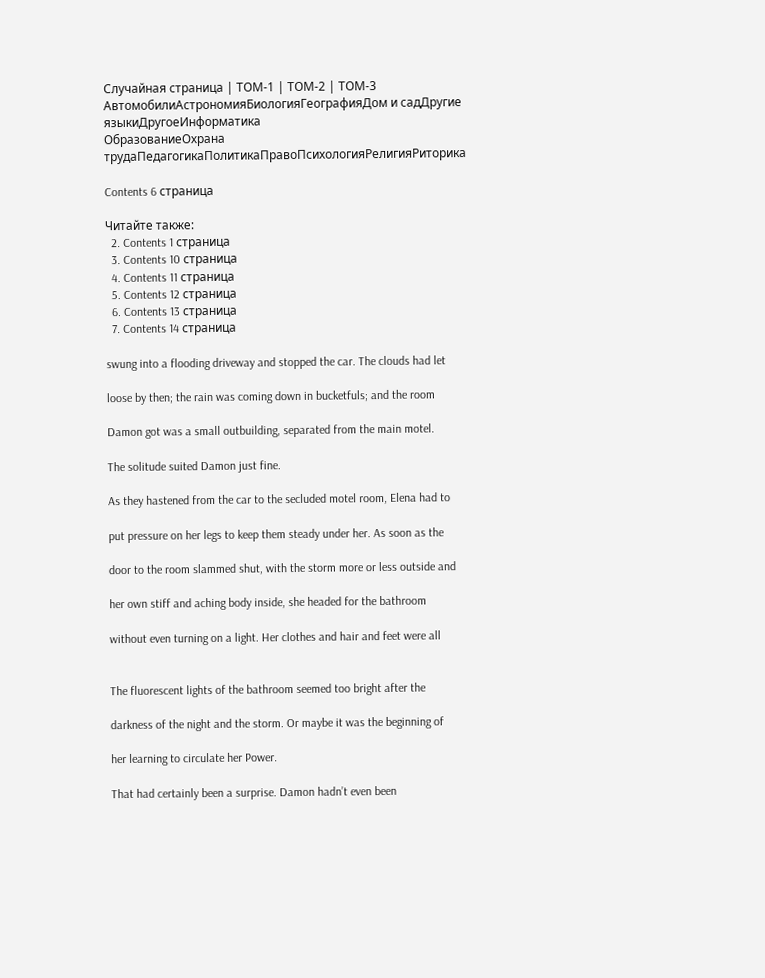Случайная страница | ТОМ-1 | ТОМ-2 | ТОМ-3
АвтомобилиАстрономияБиологияГеографияДом и садДругие языкиДругоеИнформатика
ОбразованиеОхрана трудаПедагогикаПолитикаПравоПсихологияРелигияРиторика

Contents 6 страница

Читайте также:
  2. Contents 1 страница
  3. Contents 10 страница
  4. Contents 11 страница
  5. Contents 12 страница
  6. Contents 13 страница
  7. Contents 14 страница

swung into a flooding driveway and stopped the car. The clouds had let

loose by then; the rain was coming down in bucketfuls; and the room

Damon got was a small outbuilding, separated from the main motel.

The solitude suited Damon just fine.

As they hastened from the car to the secluded motel room, Elena had to

put pressure on her legs to keep them steady under her. As soon as the

door to the room slammed shut, with the storm more or less outside and

her own stiff and aching body inside, she headed for the bathroom

without even turning on a light. Her clothes and hair and feet were all


The fluorescent lights of the bathroom seemed too bright after the

darkness of the night and the storm. Or maybe it was the beginning of

her learning to circulate her Power.

That had certainly been a surprise. Damon hadn’t even been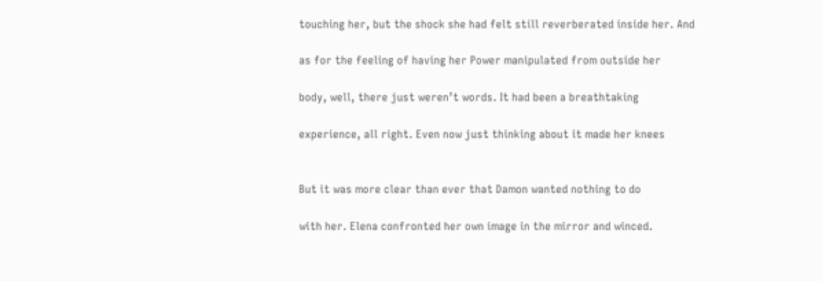touching her, but the shock she had felt still reverberated inside her. And

as for the feeling of having her Power manipulated from outside her

body, well, there just weren’t words. It had been a breathtaking

experience, all right. Even now just thinking about it made her knees


But it was more clear than ever that Damon wanted nothing to do

with her. Elena confronted her own image in the mirror and winced.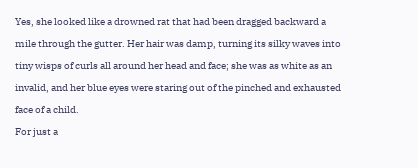Yes, she looked like a drowned rat that had been dragged backward a

mile through the gutter. Her hair was damp, turning its silky waves into

tiny wisps of curls all around her head and face; she was as white as an

invalid, and her blue eyes were staring out of the pinched and exhausted

face of a child.

For just a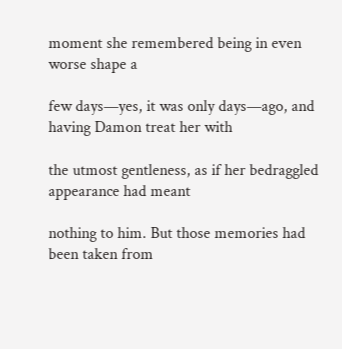moment she remembered being in even worse shape a

few days—yes, it was only days—ago, and having Damon treat her with

the utmost gentleness, as if her bedraggled appearance had meant

nothing to him. But those memories had been taken from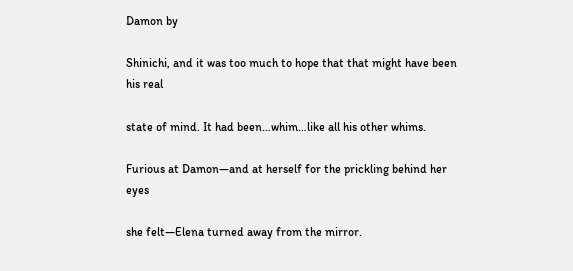Damon by

Shinichi, and it was too much to hope that that might have been his real

state of mind. It had been…whim…like all his other whims.

Furious at Damon—and at herself for the prickling behind her eyes

she felt—Elena turned away from the mirror.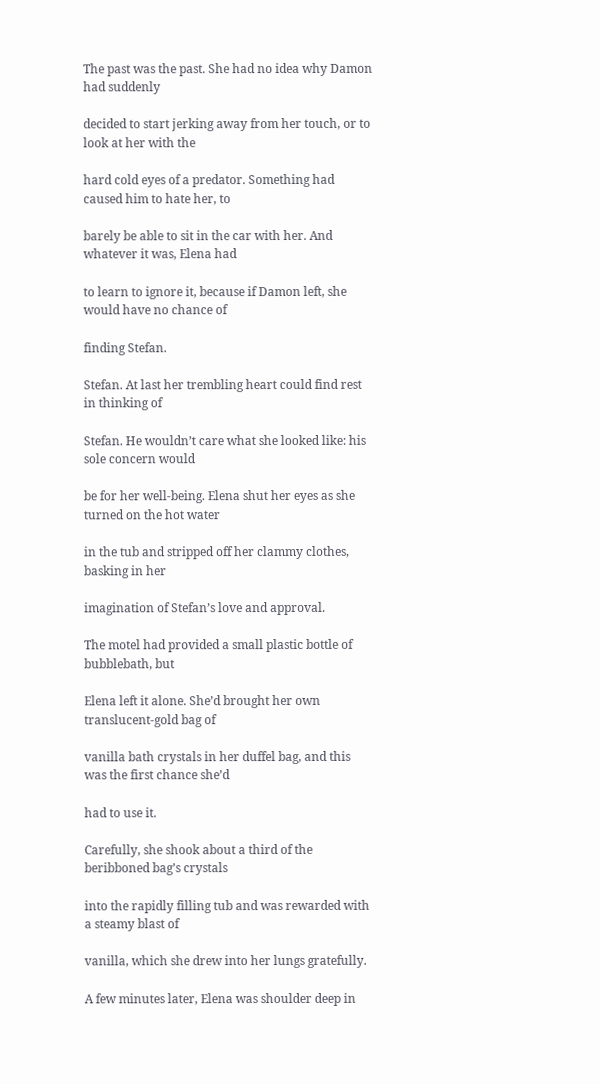The past was the past. She had no idea why Damon had suddenly

decided to start jerking away from her touch, or to look at her with the

hard cold eyes of a predator. Something had caused him to hate her, to

barely be able to sit in the car with her. And whatever it was, Elena had

to learn to ignore it, because if Damon left, she would have no chance of

finding Stefan.

Stefan. At last her trembling heart could find rest in thinking of

Stefan. He wouldn’t care what she looked like: his sole concern would

be for her well-being. Elena shut her eyes as she turned on the hot water

in the tub and stripped off her clammy clothes, basking in her

imagination of Stefan’s love and approval.

The motel had provided a small plastic bottle of bubblebath, but

Elena left it alone. She’d brought her own translucent-gold bag of

vanilla bath crystals in her duffel bag, and this was the first chance she’d

had to use it.

Carefully, she shook about a third of the beribboned bag’s crystals

into the rapidly filling tub and was rewarded with a steamy blast of

vanilla, which she drew into her lungs gratefully.

A few minutes later, Elena was shoulder deep in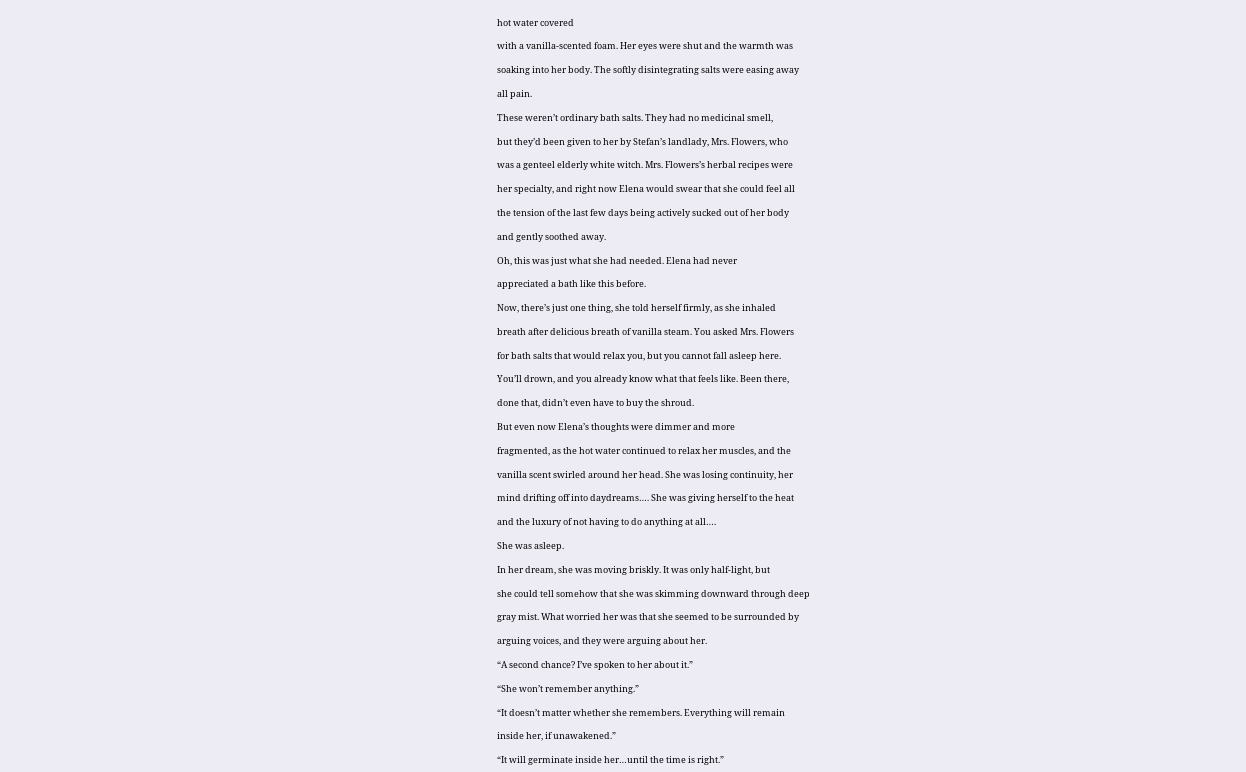hot water covered

with a vanilla-scented foam. Her eyes were shut and the warmth was

soaking into her body. The softly disintegrating salts were easing away

all pain.

These weren’t ordinary bath salts. They had no medicinal smell,

but they’d been given to her by Stefan’s landlady, Mrs. Flowers, who

was a genteel elderly white witch. Mrs. Flowers’s herbal recipes were

her specialty, and right now Elena would swear that she could feel all

the tension of the last few days being actively sucked out of her body

and gently soothed away.

Oh, this was just what she had needed. Elena had never

appreciated a bath like this before.

Now, there’s just one thing, she told herself firmly, as she inhaled

breath after delicious breath of vanilla steam. You asked Mrs. Flowers

for bath salts that would relax you, but you cannot fall asleep here.

You’ll drown, and you already know what that feels like. Been there,

done that, didn’t even have to buy the shroud.

But even now Elena’s thoughts were dimmer and more

fragmented, as the hot water continued to relax her muscles, and the

vanilla scent swirled around her head. She was losing continuity, her

mind drifting off into daydreams…. She was giving herself to the heat

and the luxury of not having to do anything at all….

She was asleep.

In her dream, she was moving briskly. It was only half-light, but

she could tell somehow that she was skimming downward through deep

gray mist. What worried her was that she seemed to be surrounded by

arguing voices, and they were arguing about her.

“A second chance? I’ve spoken to her about it.”

“She won’t remember anything.”

“It doesn’t matter whether she remembers. Everything will remain

inside her, if unawakened.”

“It will germinate inside her…until the time is right.”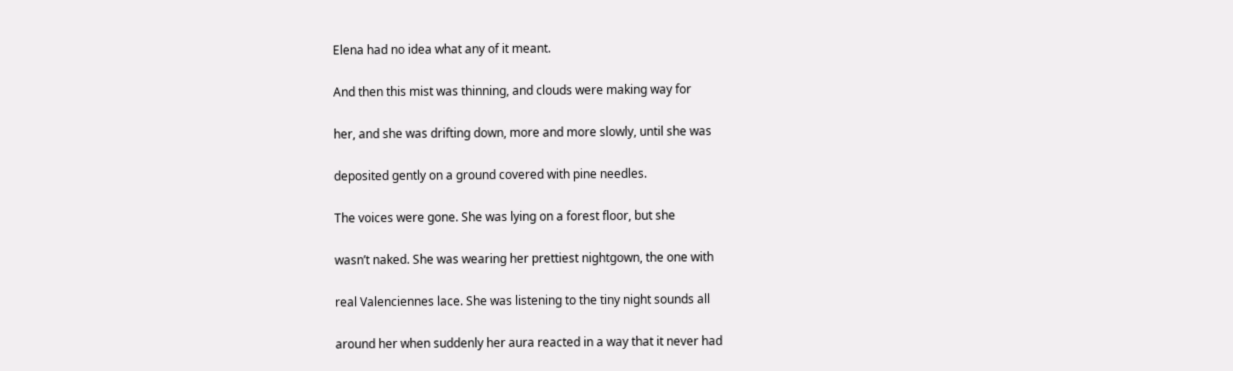Elena had no idea what any of it meant.

And then this mist was thinning, and clouds were making way for

her, and she was drifting down, more and more slowly, until she was

deposited gently on a ground covered with pine needles.

The voices were gone. She was lying on a forest floor, but she

wasn’t naked. She was wearing her prettiest nightgown, the one with

real Valenciennes lace. She was listening to the tiny night sounds all

around her when suddenly her aura reacted in a way that it never had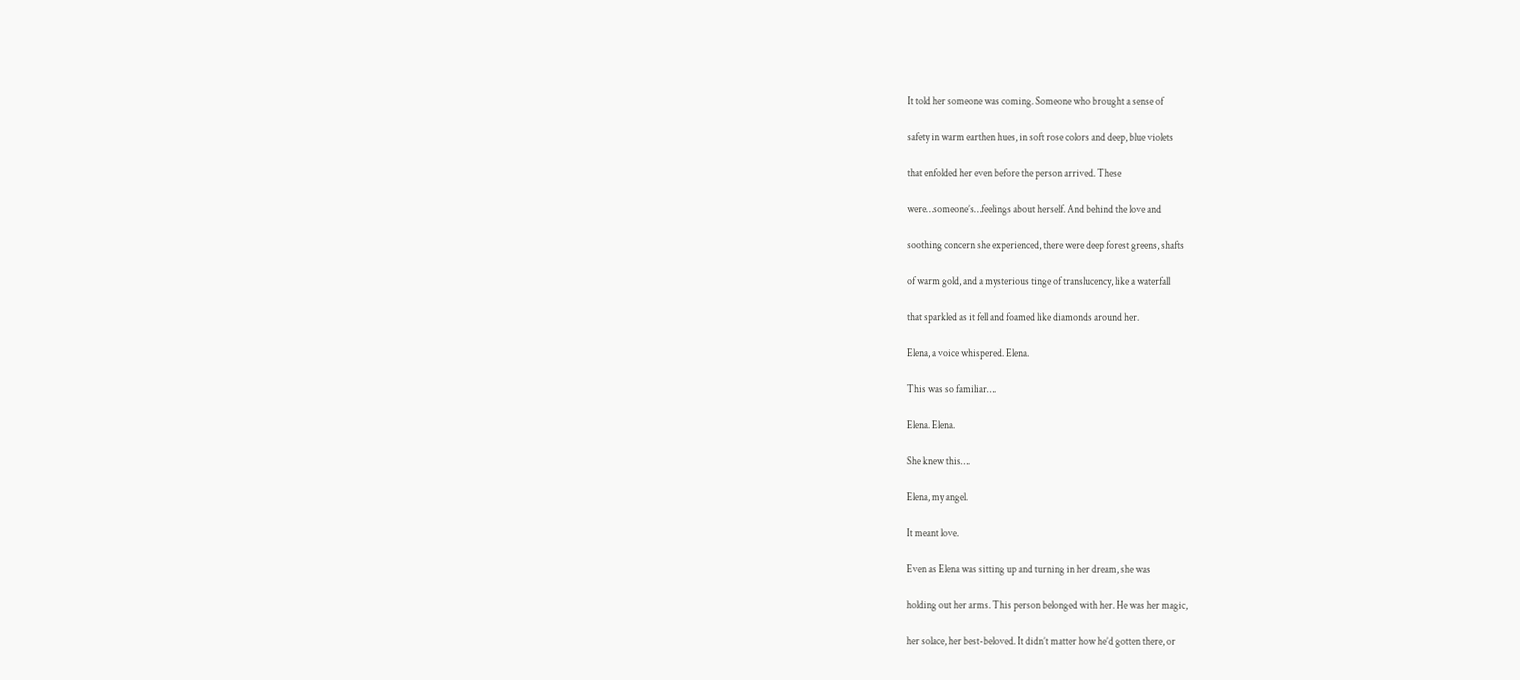It told her someone was coming. Someone who brought a sense of

safety in warm earthen hues, in soft rose colors and deep, blue violets

that enfolded her even before the person arrived. These

were…someone’s…feelings about herself. And behind the love and

soothing concern she experienced, there were deep forest greens, shafts

of warm gold, and a mysterious tinge of translucency, like a waterfall

that sparkled as it fell and foamed like diamonds around her.

Elena, a voice whispered. Elena.

This was so familiar….

Elena. Elena.

She knew this….

Elena, my angel.

It meant love.

Even as Elena was sitting up and turning in her dream, she was

holding out her arms. This person belonged with her. He was her magic,

her solace, her best-beloved. It didn’t matter how he’d gotten there, or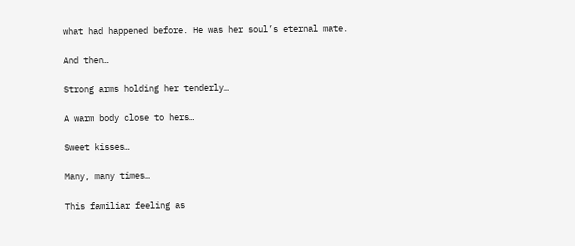what had happened before. He was her soul’s eternal mate.

And then…

Strong arms holding her tenderly…

A warm body close to hers…

Sweet kisses…

Many, many times…

This familiar feeling as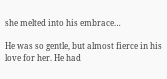she melted into his embrace…

He was so gentle, but almost fierce in his love for her. He had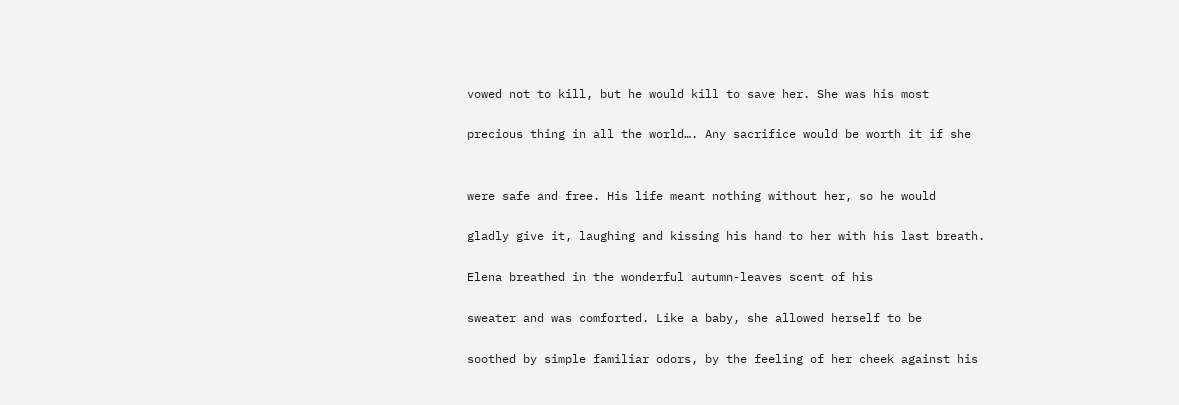vowed not to kill, but he would kill to save her. She was his most

precious thing in all the world…. Any sacrifice would be worth it if she


were safe and free. His life meant nothing without her, so he would

gladly give it, laughing and kissing his hand to her with his last breath.

Elena breathed in the wonderful autumn-leaves scent of his

sweater and was comforted. Like a baby, she allowed herself to be

soothed by simple familiar odors, by the feeling of her cheek against his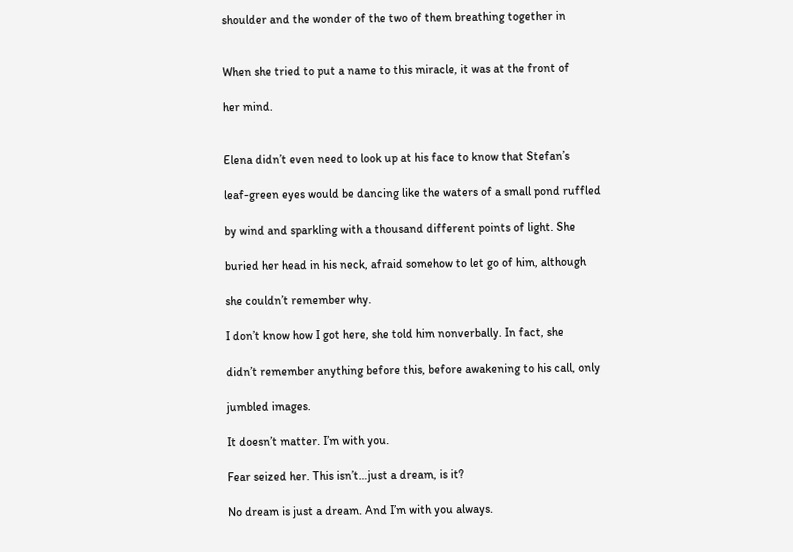shoulder and the wonder of the two of them breathing together in


When she tried to put a name to this miracle, it was at the front of

her mind.


Elena didn’t even need to look up at his face to know that Stefan’s

leaf-green eyes would be dancing like the waters of a small pond ruffled

by wind and sparkling with a thousand different points of light. She

buried her head in his neck, afraid somehow to let go of him, although

she couldn’t remember why.

I don’t know how I got here, she told him nonverbally. In fact, she

didn’t remember anything before this, before awakening to his call, only

jumbled images.

It doesn’t matter. I’m with you.

Fear seized her. This isn’t…just a dream, is it?

No dream is just a dream. And I’m with you always.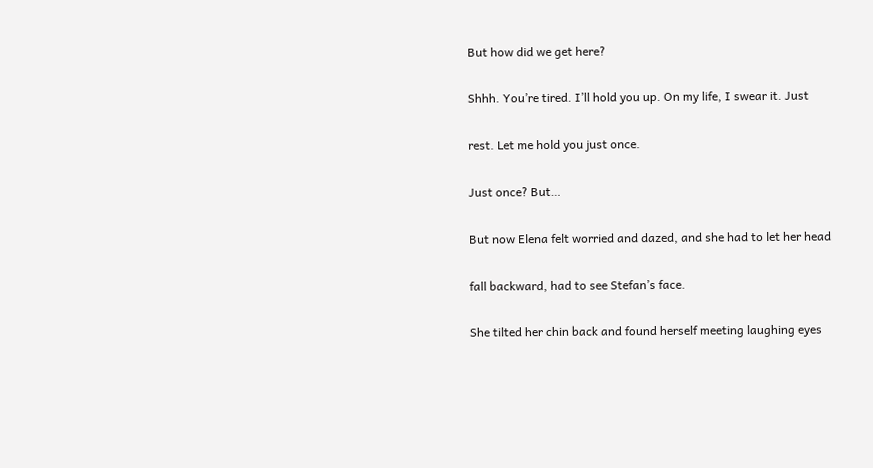But how did we get here?

Shhh. You’re tired. I’ll hold you up. On my life, I swear it. Just

rest. Let me hold you just once.

Just once? But…

But now Elena felt worried and dazed, and she had to let her head

fall backward, had to see Stefan’s face.

She tilted her chin back and found herself meeting laughing eyes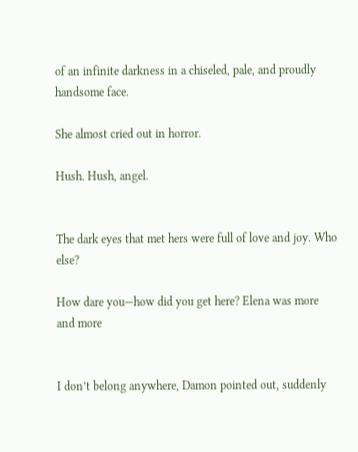of an infinite darkness in a chiseled, pale, and proudly handsome face.

She almost cried out in horror.

Hush. Hush, angel.


The dark eyes that met hers were full of love and joy. Who else?

How dare you—how did you get here? Elena was more and more


I don’t belong anywhere, Damon pointed out, suddenly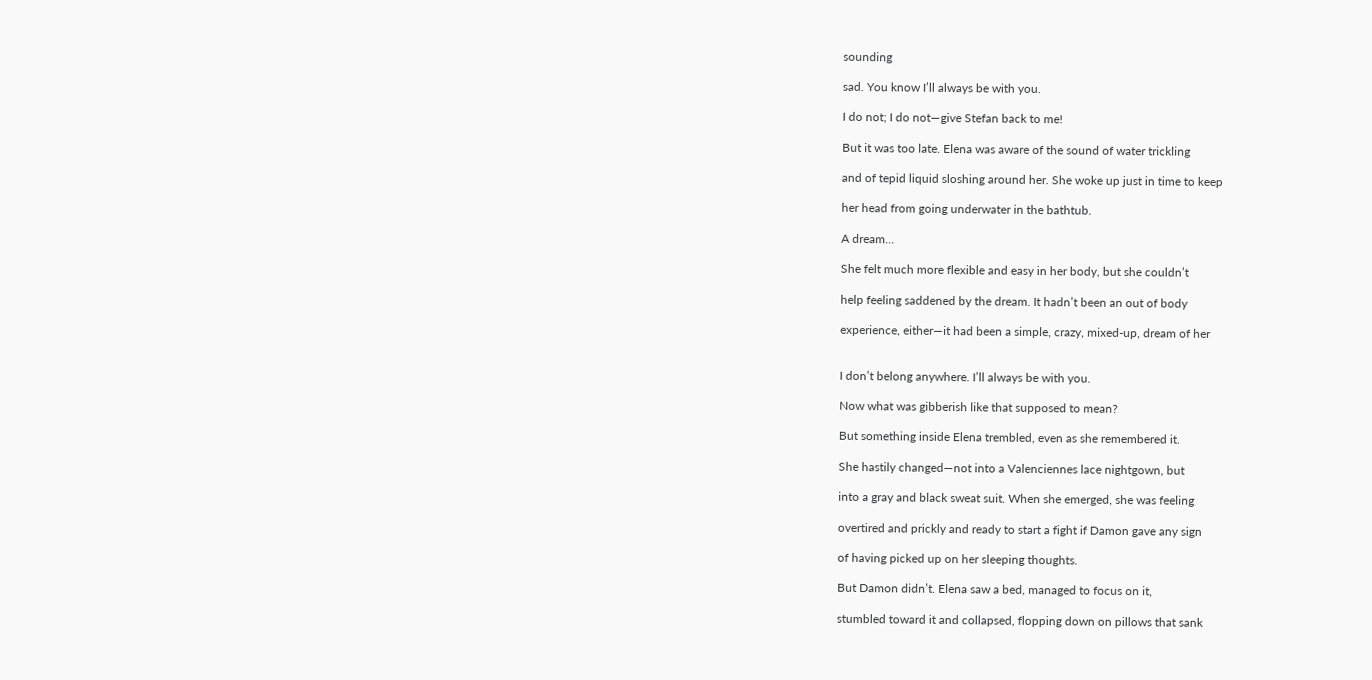sounding

sad. You know I’ll always be with you.

I do not; I do not—give Stefan back to me!

But it was too late. Elena was aware of the sound of water trickling

and of tepid liquid sloshing around her. She woke up just in time to keep

her head from going underwater in the bathtub.

A dream…

She felt much more flexible and easy in her body, but she couldn’t

help feeling saddened by the dream. It hadn’t been an out of body

experience, either—it had been a simple, crazy, mixed-up, dream of her


I don’t belong anywhere. I’ll always be with you.

Now what was gibberish like that supposed to mean?

But something inside Elena trembled, even as she remembered it.

She hastily changed—not into a Valenciennes lace nightgown, but

into a gray and black sweat suit. When she emerged, she was feeling

overtired and prickly and ready to start a fight if Damon gave any sign

of having picked up on her sleeping thoughts.

But Damon didn’t. Elena saw a bed, managed to focus on it,

stumbled toward it and collapsed, flopping down on pillows that sank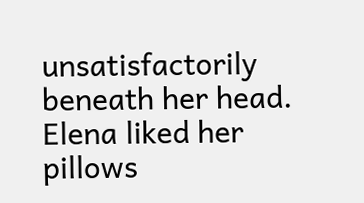unsatisfactorily beneath her head. Elena liked her pillows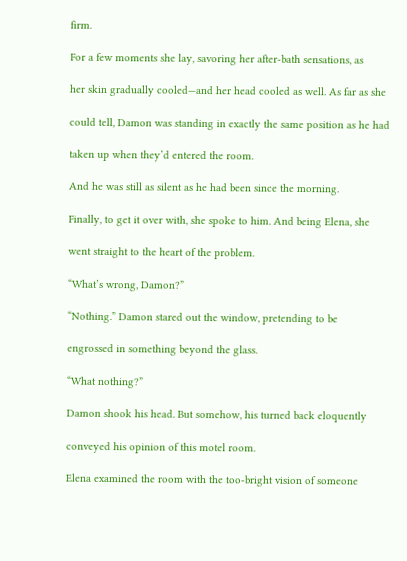firm.

For a few moments she lay, savoring her after-bath sensations, as

her skin gradually cooled—and her head cooled as well. As far as she

could tell, Damon was standing in exactly the same position as he had

taken up when they’d entered the room.

And he was still as silent as he had been since the morning.

Finally, to get it over with, she spoke to him. And being Elena, she

went straight to the heart of the problem.

“What’s wrong, Damon?”

“Nothing.” Damon stared out the window, pretending to be

engrossed in something beyond the glass.

“What nothing?”

Damon shook his head. But somehow, his turned back eloquently

conveyed his opinion of this motel room.

Elena examined the room with the too-bright vision of someone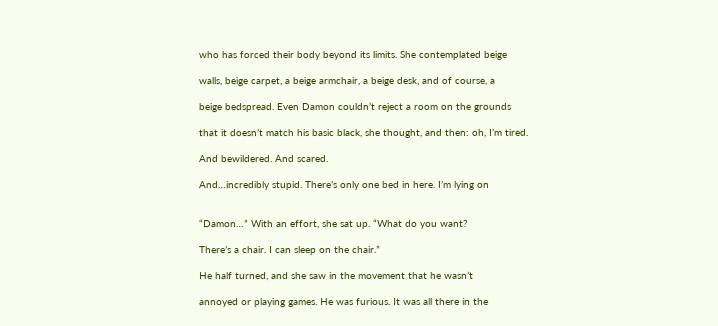who has forced their body beyond its limits. She contemplated beige

walls, beige carpet, a beige armchair, a beige desk, and of course, a

beige bedspread. Even Damon couldn’t reject a room on the grounds

that it doesn’t match his basic black, she thought, and then: oh, I’m tired.

And bewildered. And scared.

And…incredibly stupid. There’s only one bed in here. I’m lying on


“Damon…” With an effort, she sat up. “What do you want?

There’s a chair. I can sleep on the chair.”

He half turned, and she saw in the movement that he wasn’t

annoyed or playing games. He was furious. It was all there in the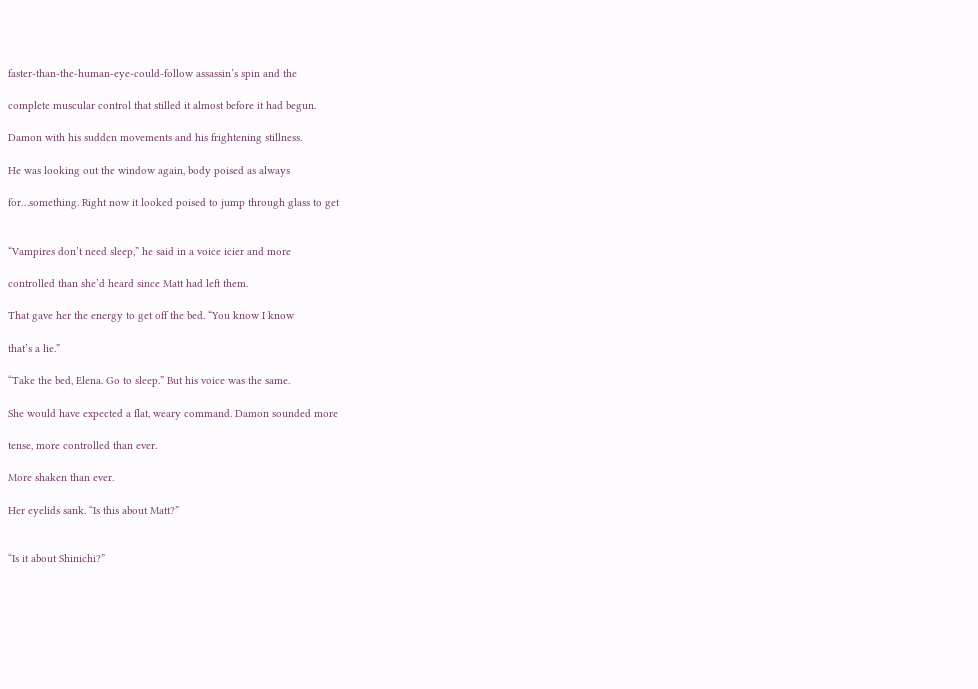faster-than-the-human-eye-could-follow assassin’s spin and the

complete muscular control that stilled it almost before it had begun.

Damon with his sudden movements and his frightening stillness.

He was looking out the window again, body poised as always

for…something. Right now it looked poised to jump through glass to get


“Vampires don’t need sleep,” he said in a voice icier and more

controlled than she’d heard since Matt had left them.

That gave her the energy to get off the bed. “You know I know

that’s a lie.”

“Take the bed, Elena. Go to sleep.” But his voice was the same.

She would have expected a flat, weary command. Damon sounded more

tense, more controlled than ever.

More shaken than ever.

Her eyelids sank. “Is this about Matt?”


“Is it about Shinichi?”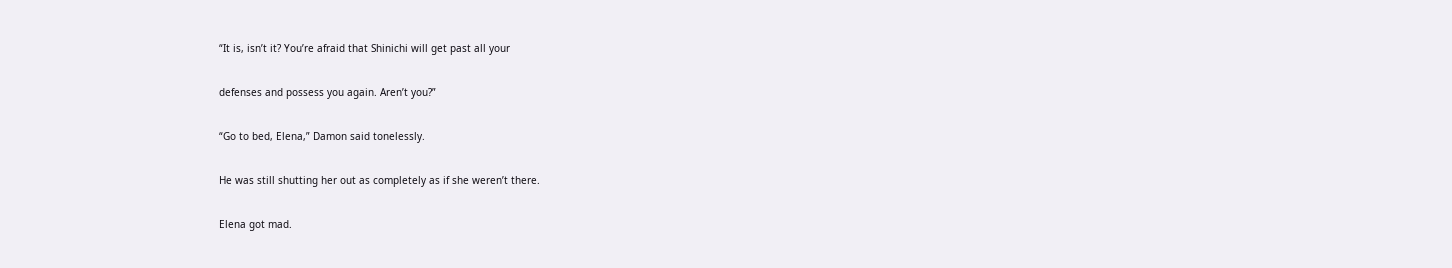“It is, isn’t it? You’re afraid that Shinichi will get past all your

defenses and possess you again. Aren’t you?”

“Go to bed, Elena,” Damon said tonelessly.

He was still shutting her out as completely as if she weren’t there.

Elena got mad.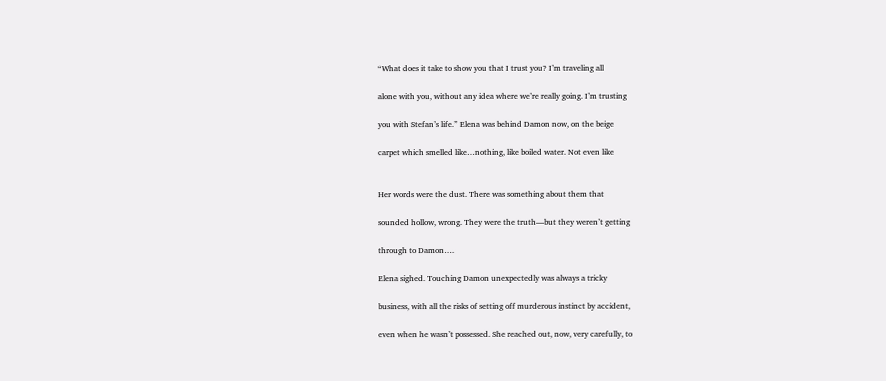“What does it take to show you that I trust you? I’m traveling all

alone with you, without any idea where we’re really going. I’m trusting

you with Stefan’s life.” Elena was behind Damon now, on the beige

carpet which smelled like…nothing, like boiled water. Not even like


Her words were the dust. There was something about them that

sounded hollow, wrong. They were the truth—but they weren’t getting

through to Damon….

Elena sighed. Touching Damon unexpectedly was always a tricky

business, with all the risks of setting off murderous instinct by accident,

even when he wasn’t possessed. She reached out, now, very carefully, to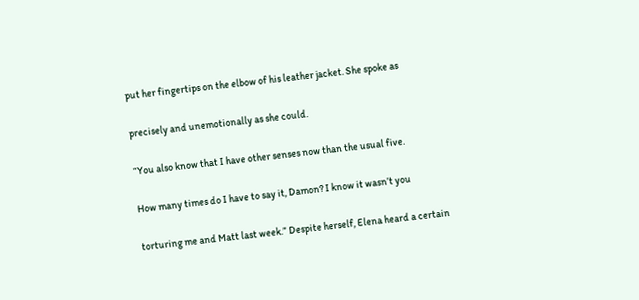put her fingertips on the elbow of his leather jacket. She spoke as

precisely and unemotionally as she could.

“You also know that I have other senses now than the usual five.

How many times do I have to say it, Damon? I know it wasn’t you

torturing me and Matt last week.” Despite herself, Elena heard a certain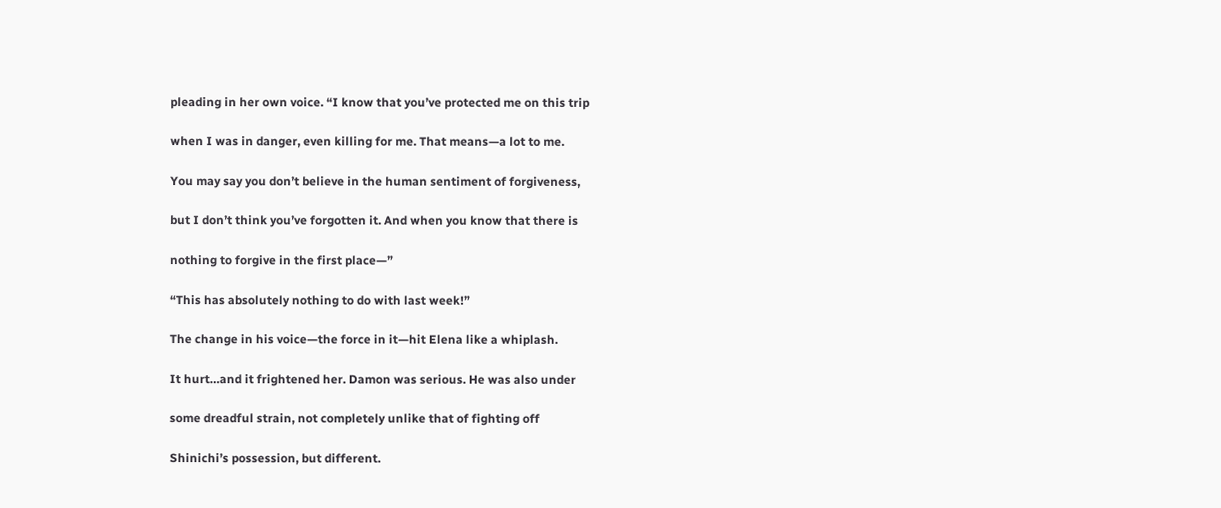pleading in her own voice. “I know that you’ve protected me on this trip

when I was in danger, even killing for me. That means—a lot to me.

You may say you don’t believe in the human sentiment of forgiveness,

but I don’t think you’ve forgotten it. And when you know that there is

nothing to forgive in the first place—”

“This has absolutely nothing to do with last week!”

The change in his voice—the force in it—hit Elena like a whiplash.

It hurt…and it frightened her. Damon was serious. He was also under

some dreadful strain, not completely unlike that of fighting off

Shinichi’s possession, but different.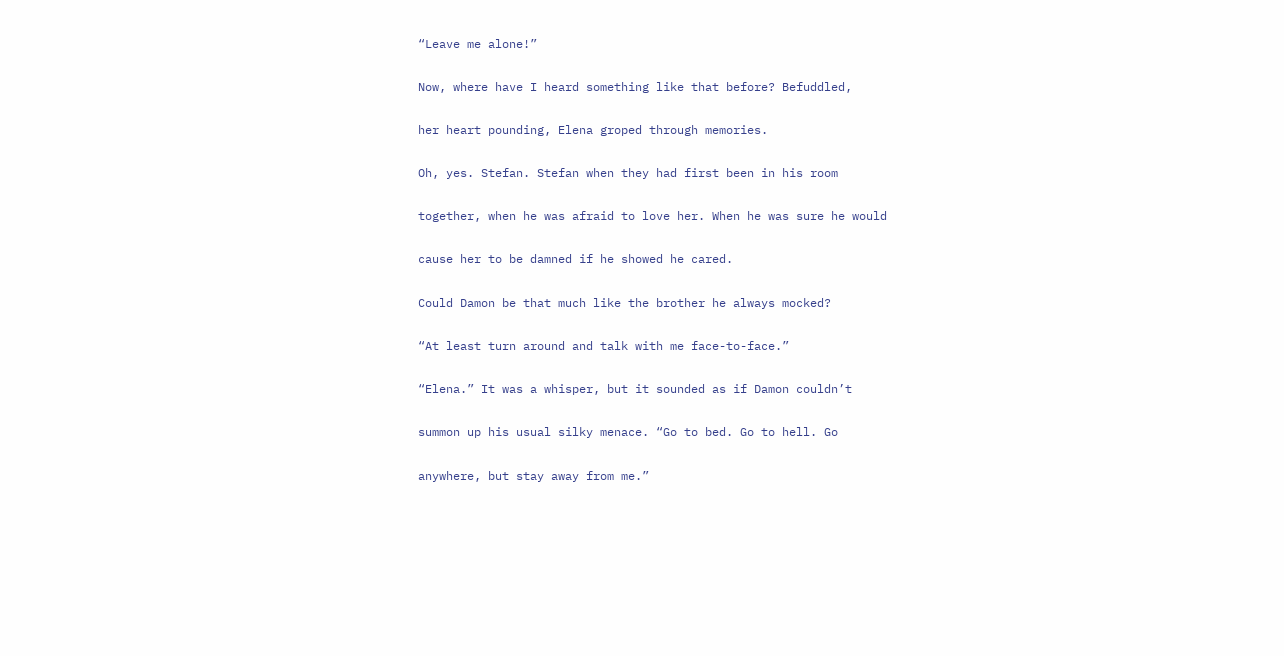“Leave me alone!”

Now, where have I heard something like that before? Befuddled,

her heart pounding, Elena groped through memories.

Oh, yes. Stefan. Stefan when they had first been in his room

together, when he was afraid to love her. When he was sure he would

cause her to be damned if he showed he cared.

Could Damon be that much like the brother he always mocked?

“At least turn around and talk with me face-to-face.”

“Elena.” It was a whisper, but it sounded as if Damon couldn’t

summon up his usual silky menace. “Go to bed. Go to hell. Go

anywhere, but stay away from me.”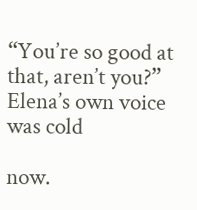“You’re so good at that, aren’t you?” Elena’s own voice was cold

now.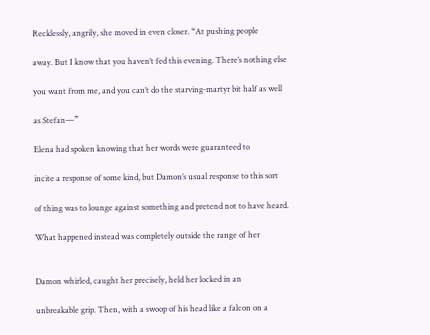Recklessly, angrily, she moved in even closer. “At pushing people

away. But I know that you haven’t fed this evening. There’s nothing else

you want from me, and you can’t do the starving-martyr bit half as well

as Stefan—”

Elena had spoken knowing that her words were guaranteed to

incite a response of some kind, but Damon’s usual response to this sort

of thing was to lounge against something and pretend not to have heard.

What happened instead was completely outside the range of her


Damon whirled, caught her precisely, held her locked in an

unbreakable grip. Then, with a swoop of his head like a falcon on a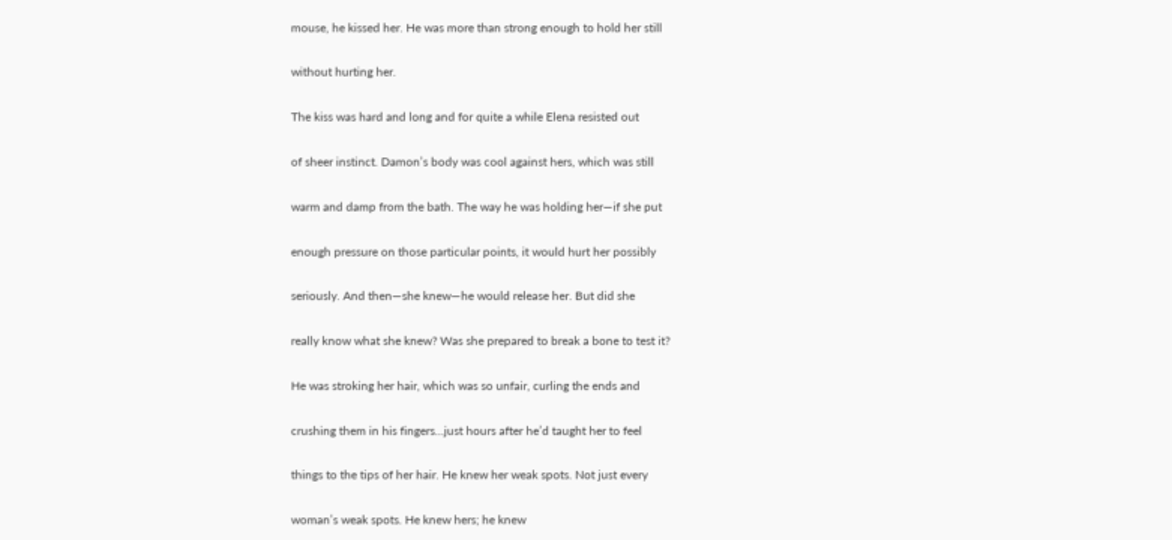mouse, he kissed her. He was more than strong enough to hold her still

without hurting her.

The kiss was hard and long and for quite a while Elena resisted out

of sheer instinct. Damon’s body was cool against hers, which was still

warm and damp from the bath. The way he was holding her—if she put

enough pressure on those particular points, it would hurt her possibly

seriously. And then—she knew—he would release her. But did she

really know what she knew? Was she prepared to break a bone to test it?

He was stroking her hair, which was so unfair, curling the ends and

crushing them in his fingers…just hours after he’d taught her to feel

things to the tips of her hair. He knew her weak spots. Not just every

woman’s weak spots. He knew hers; he knew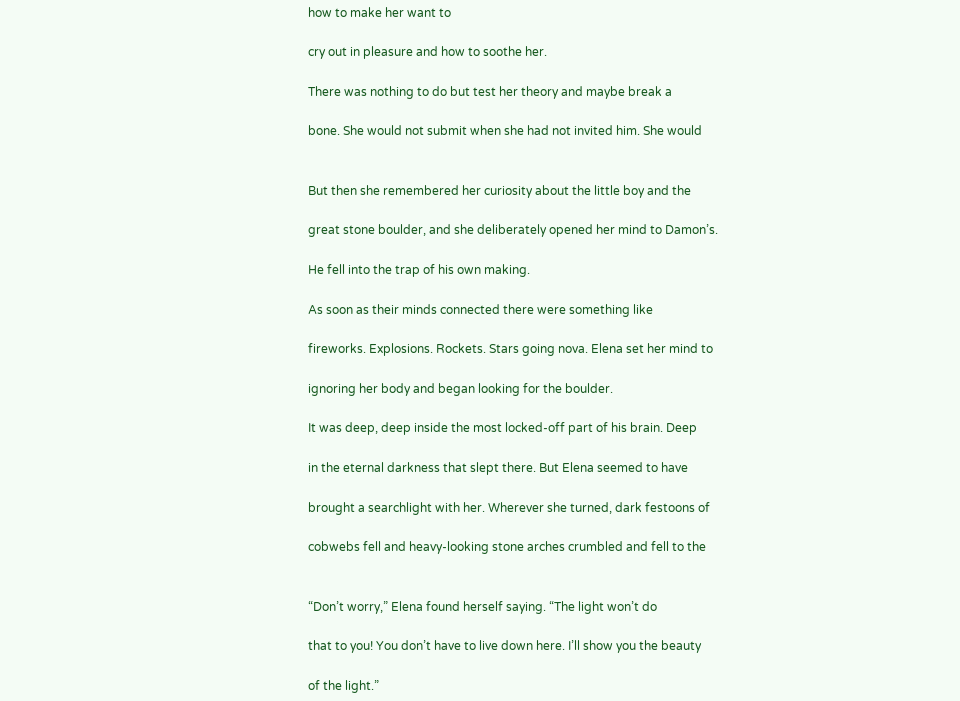how to make her want to

cry out in pleasure and how to soothe her.

There was nothing to do but test her theory and maybe break a

bone. She would not submit when she had not invited him. She would


But then she remembered her curiosity about the little boy and the

great stone boulder, and she deliberately opened her mind to Damon’s.

He fell into the trap of his own making.

As soon as their minds connected there were something like

fireworks. Explosions. Rockets. Stars going nova. Elena set her mind to

ignoring her body and began looking for the boulder.

It was deep, deep inside the most locked-off part of his brain. Deep

in the eternal darkness that slept there. But Elena seemed to have

brought a searchlight with her. Wherever she turned, dark festoons of

cobwebs fell and heavy-looking stone arches crumbled and fell to the


“Don’t worry,” Elena found herself saying. “The light won’t do

that to you! You don’t have to live down here. I’ll show you the beauty

of the light.”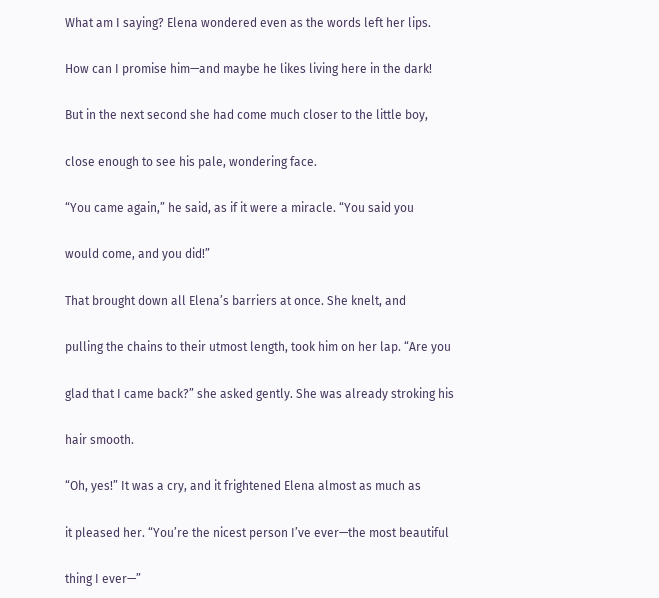What am I saying? Elena wondered even as the words left her lips.

How can I promise him—and maybe he likes living here in the dark!

But in the next second she had come much closer to the little boy,

close enough to see his pale, wondering face.

“You came again,” he said, as if it were a miracle. “You said you

would come, and you did!”

That brought down all Elena’s barriers at once. She knelt, and

pulling the chains to their utmost length, took him on her lap. “Are you

glad that I came back?” she asked gently. She was already stroking his

hair smooth.

“Oh, yes!” It was a cry, and it frightened Elena almost as much as

it pleased her. “You’re the nicest person I’ve ever—the most beautiful

thing I ever—”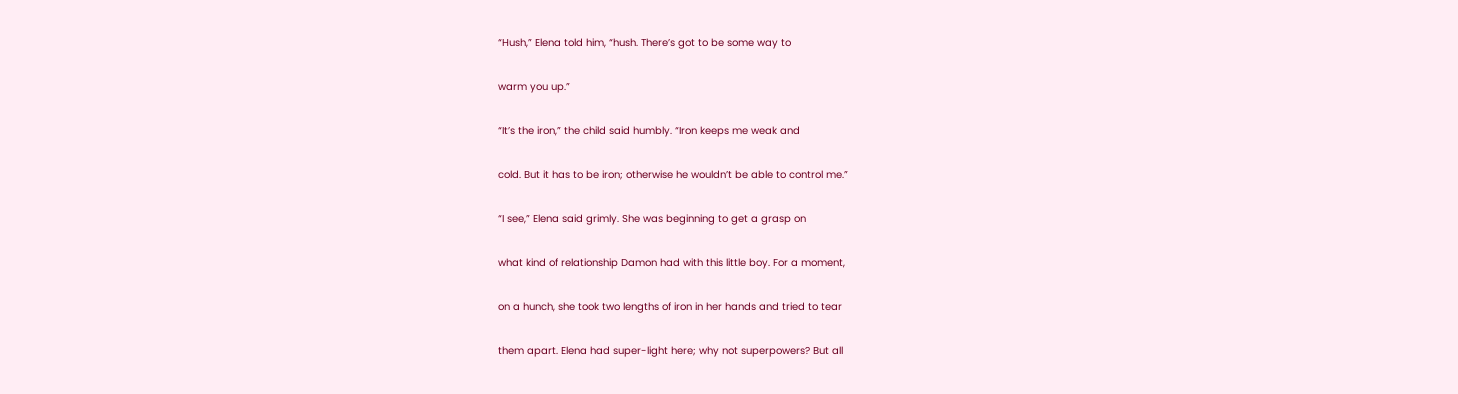“Hush,” Elena told him, “hush. There’s got to be some way to

warm you up.”

“It’s the iron,” the child said humbly. “Iron keeps me weak and

cold. But it has to be iron; otherwise he wouldn’t be able to control me.”

“I see,” Elena said grimly. She was beginning to get a grasp on

what kind of relationship Damon had with this little boy. For a moment,

on a hunch, she took two lengths of iron in her hands and tried to tear

them apart. Elena had super-light here; why not superpowers? But all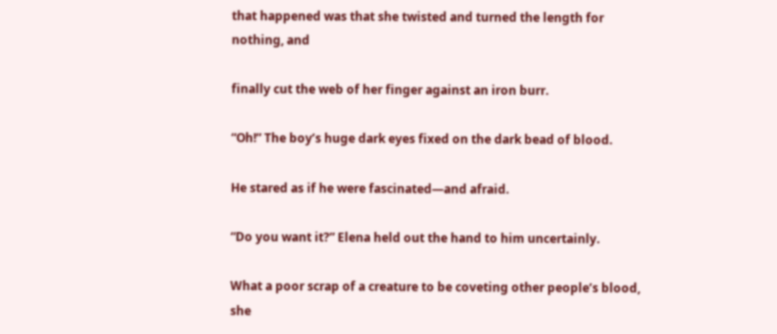that happened was that she twisted and turned the length for nothing, and

finally cut the web of her finger against an iron burr.

“Oh!” The boy’s huge dark eyes fixed on the dark bead of blood.

He stared as if he were fascinated—and afraid.

“Do you want it?” Elena held out the hand to him uncertainly.

What a poor scrap of a creature to be coveting other people’s blood, she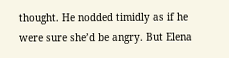thought. He nodded timidly as if he were sure she’d be angry. But Elena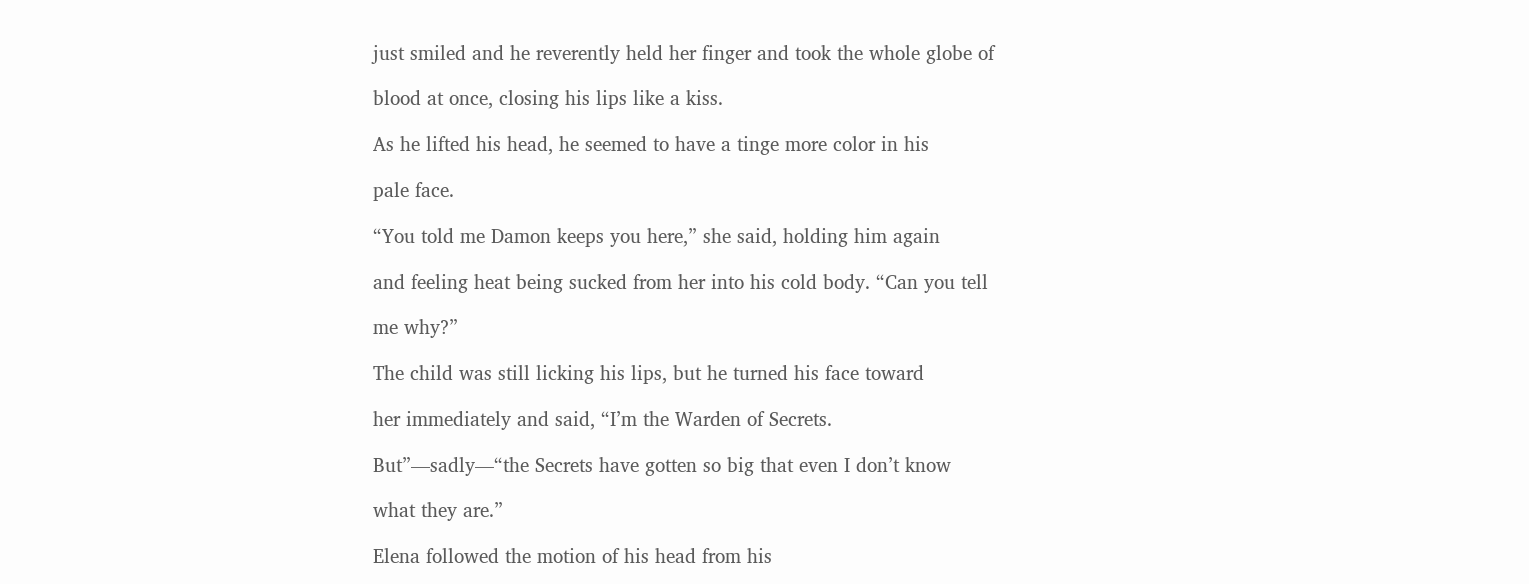just smiled and he reverently held her finger and took the whole globe of

blood at once, closing his lips like a kiss.

As he lifted his head, he seemed to have a tinge more color in his

pale face.

“You told me Damon keeps you here,” she said, holding him again

and feeling heat being sucked from her into his cold body. “Can you tell

me why?”

The child was still licking his lips, but he turned his face toward

her immediately and said, “I’m the Warden of Secrets.

But”—sadly—“the Secrets have gotten so big that even I don’t know

what they are.”

Elena followed the motion of his head from his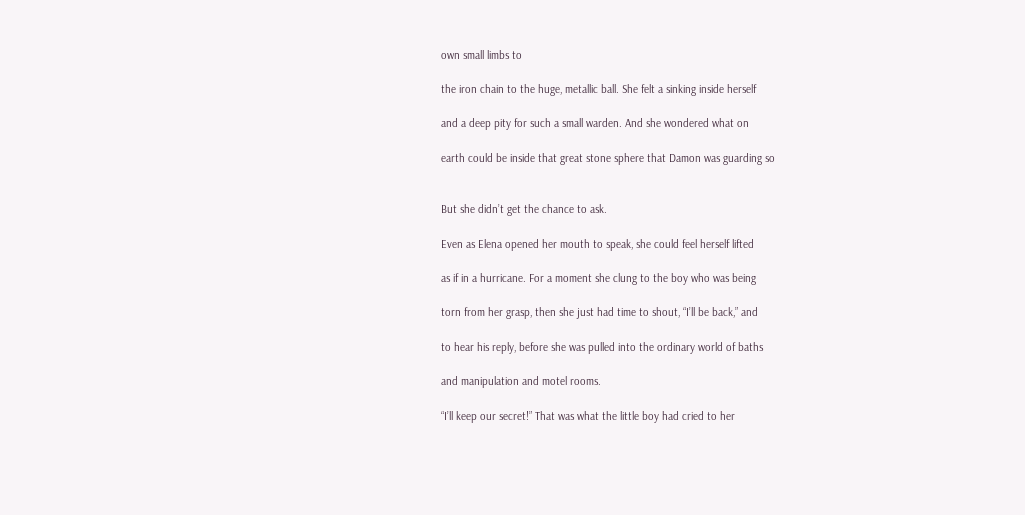own small limbs to

the iron chain to the huge, metallic ball. She felt a sinking inside herself

and a deep pity for such a small warden. And she wondered what on

earth could be inside that great stone sphere that Damon was guarding so


But she didn’t get the chance to ask.

Even as Elena opened her mouth to speak, she could feel herself lifted

as if in a hurricane. For a moment she clung to the boy who was being

torn from her grasp, then she just had time to shout, “I’ll be back,” and

to hear his reply, before she was pulled into the ordinary world of baths

and manipulation and motel rooms.

“I’ll keep our secret!” That was what the little boy had cried to her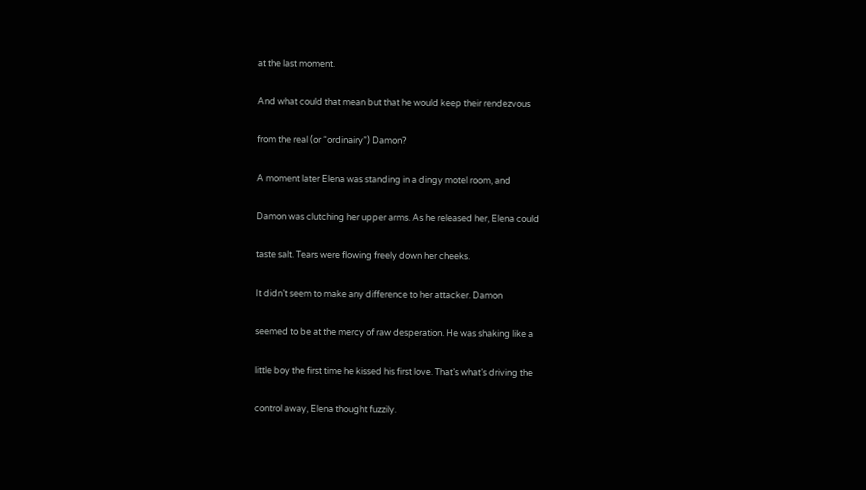at the last moment.

And what could that mean but that he would keep their rendezvous

from the real (or “ordinairy”) Damon?

A moment later Elena was standing in a dingy motel room, and

Damon was clutching her upper arms. As he released her, Elena could

taste salt. Tears were flowing freely down her cheeks.

It didn’t seem to make any difference to her attacker. Damon

seemed to be at the mercy of raw desperation. He was shaking like a

little boy the first time he kissed his first love. That’s what’s driving the

control away, Elena thought fuzzily.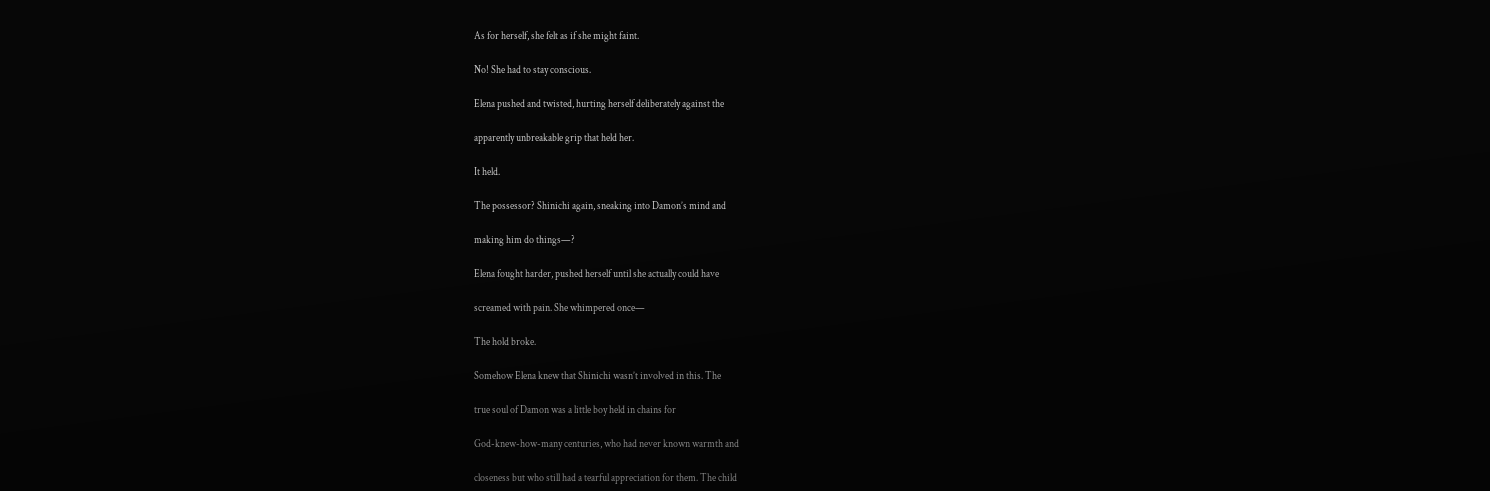As for herself, she felt as if she might faint.

No! She had to stay conscious.

Elena pushed and twisted, hurting herself deliberately against the

apparently unbreakable grip that held her.

It held.

The possessor? Shinichi again, sneaking into Damon’s mind and

making him do things—?

Elena fought harder, pushed herself until she actually could have

screamed with pain. She whimpered once—

The hold broke.

Somehow Elena knew that Shinichi wasn’t involved in this. The

true soul of Damon was a little boy held in chains for

God-knew-how-many centuries, who had never known warmth and

closeness but who still had a tearful appreciation for them. The child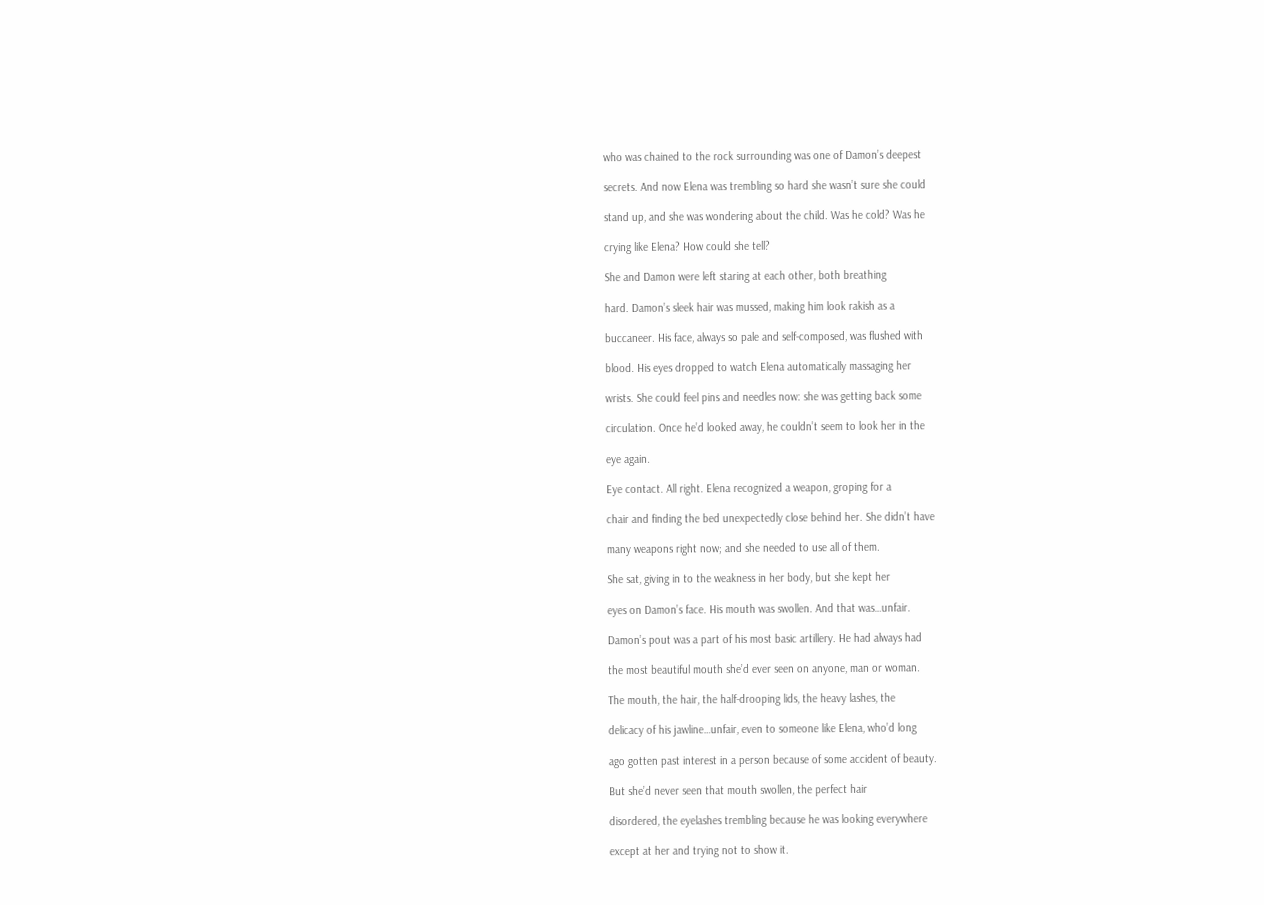who was chained to the rock surrounding was one of Damon’s deepest

secrets. And now Elena was trembling so hard she wasn’t sure she could

stand up, and she was wondering about the child. Was he cold? Was he

crying like Elena? How could she tell?

She and Damon were left staring at each other, both breathing

hard. Damon’s sleek hair was mussed, making him look rakish as a

buccaneer. His face, always so pale and self-composed, was flushed with

blood. His eyes dropped to watch Elena automatically massaging her

wrists. She could feel pins and needles now: she was getting back some

circulation. Once he’d looked away, he couldn’t seem to look her in the

eye again.

Eye contact. All right. Elena recognized a weapon, groping for a

chair and finding the bed unexpectedly close behind her. She didn’t have

many weapons right now; and she needed to use all of them.

She sat, giving in to the weakness in her body, but she kept her

eyes on Damon’s face. His mouth was swollen. And that was…unfair.

Damon’s pout was a part of his most basic artillery. He had always had

the most beautiful mouth she’d ever seen on anyone, man or woman.

The mouth, the hair, the half-drooping lids, the heavy lashes, the

delicacy of his jawline…unfair, even to someone like Elena, who’d long

ago gotten past interest in a person because of some accident of beauty.

But she’d never seen that mouth swollen, the perfect hair

disordered, the eyelashes trembling because he was looking everywhere

except at her and trying not to show it.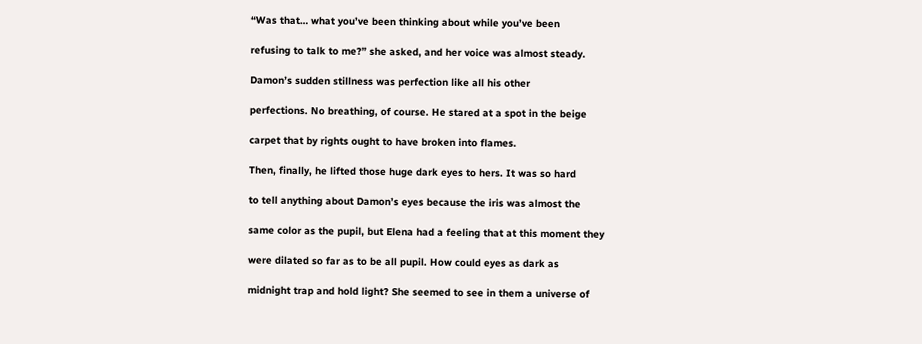“Was that… what you’ve been thinking about while you’ve been

refusing to talk to me?” she asked, and her voice was almost steady.

Damon’s sudden stillness was perfection like all his other

perfections. No breathing, of course. He stared at a spot in the beige

carpet that by rights ought to have broken into flames.

Then, finally, he lifted those huge dark eyes to hers. It was so hard

to tell anything about Damon’s eyes because the iris was almost the

same color as the pupil, but Elena had a feeling that at this moment they

were dilated so far as to be all pupil. How could eyes as dark as

midnight trap and hold light? She seemed to see in them a universe of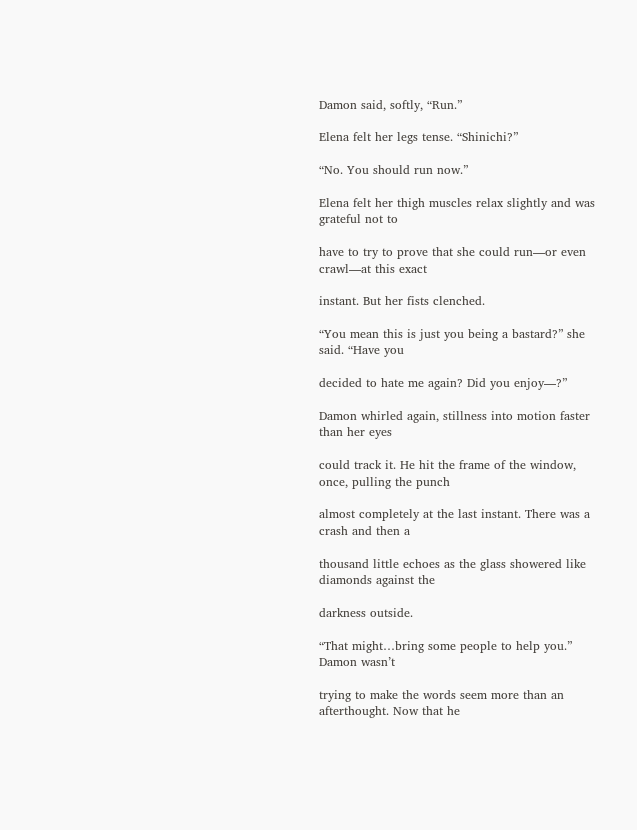Damon said, softly, “Run.”

Elena felt her legs tense. “Shinichi?”

“No. You should run now.”

Elena felt her thigh muscles relax slightly and was grateful not to

have to try to prove that she could run—or even crawl—at this exact

instant. But her fists clenched.

“You mean this is just you being a bastard?” she said. “Have you

decided to hate me again? Did you enjoy—?”

Damon whirled again, stillness into motion faster than her eyes

could track it. He hit the frame of the window, once, pulling the punch

almost completely at the last instant. There was a crash and then a

thousand little echoes as the glass showered like diamonds against the

darkness outside.

“That might…bring some people to help you.” Damon wasn’t

trying to make the words seem more than an afterthought. Now that he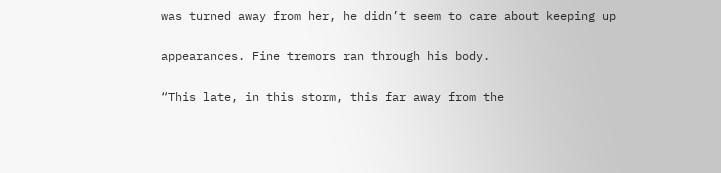was turned away from her, he didn’t seem to care about keeping up

appearances. Fine tremors ran through his body.

“This late, in this storm, this far away from the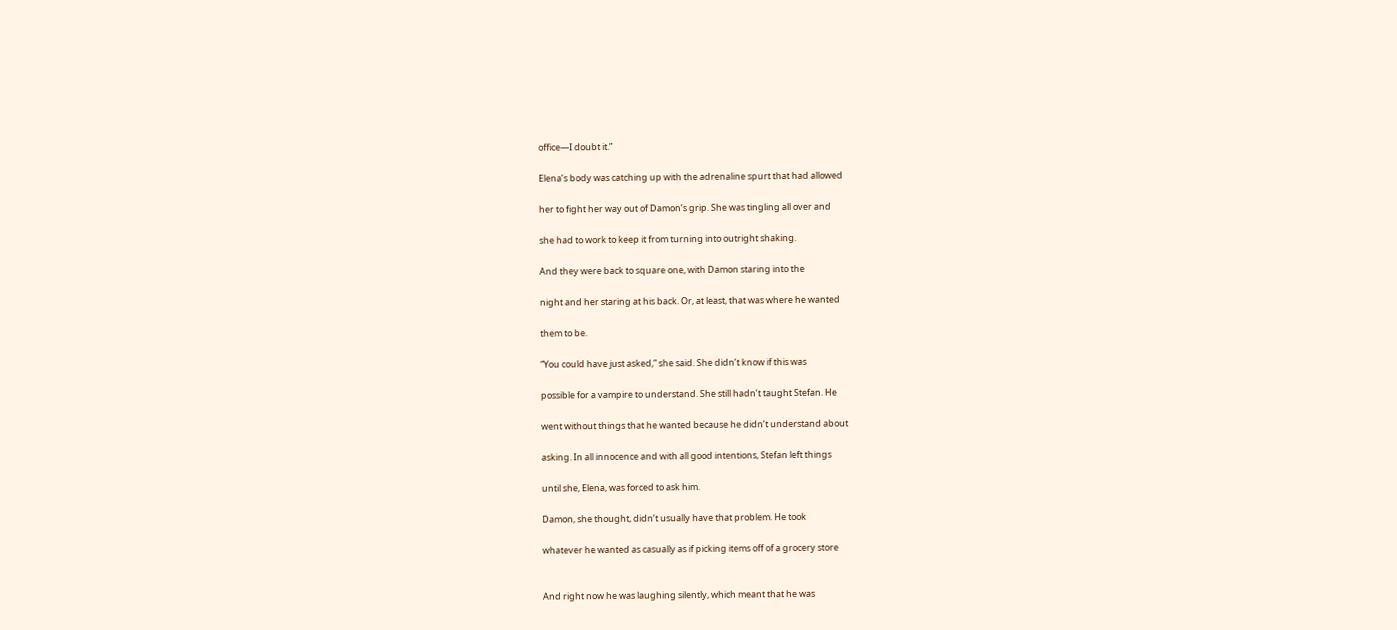office—I doubt it.”

Elena’s body was catching up with the adrenaline spurt that had allowed

her to fight her way out of Damon’s grip. She was tingling all over and

she had to work to keep it from turning into outright shaking.

And they were back to square one, with Damon staring into the

night and her staring at his back. Or, at least, that was where he wanted

them to be.

“You could have just asked,” she said. She didn’t know if this was

possible for a vampire to understand. She still hadn’t taught Stefan. He

went without things that he wanted because he didn’t understand about

asking. In all innocence and with all good intentions, Stefan left things

until she, Elena, was forced to ask him.

Damon, she thought, didn’t usually have that problem. He took

whatever he wanted as casually as if picking items off of a grocery store


And right now he was laughing silently, which meant that he was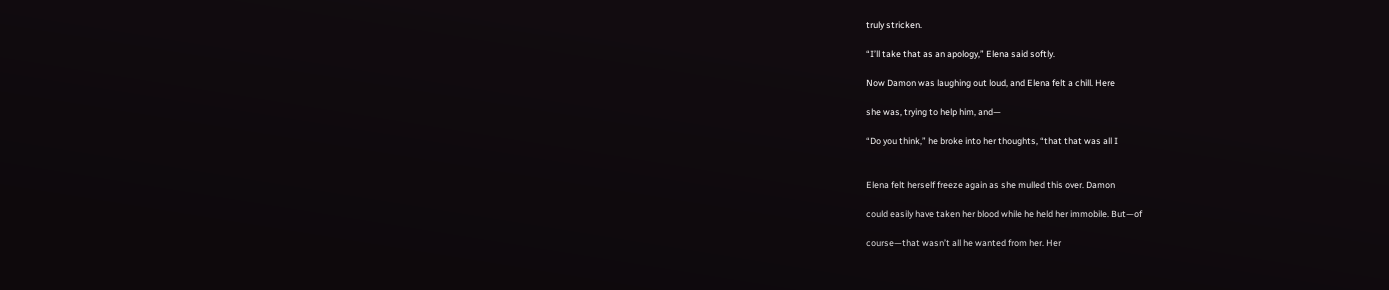truly stricken.

“I’ll take that as an apology,” Elena said softly.

Now Damon was laughing out loud, and Elena felt a chill. Here

she was, trying to help him, and—

“Do you think,” he broke into her thoughts, “that that was all I


Elena felt herself freeze again as she mulled this over. Damon

could easily have taken her blood while he held her immobile. But—of

course—that wasn’t all he wanted from her. Her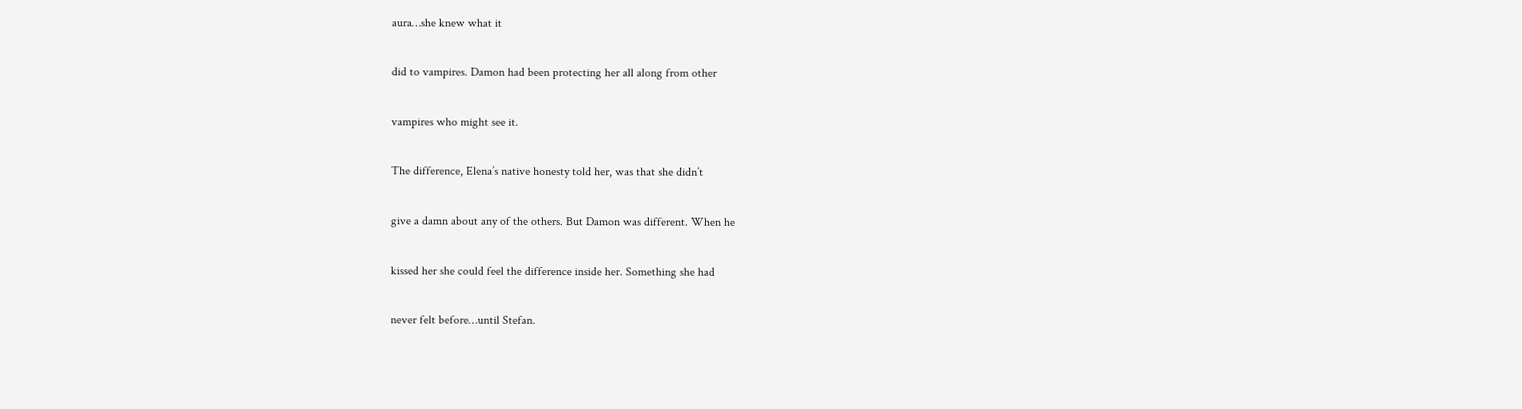aura…she knew what it

did to vampires. Damon had been protecting her all along from other

vampires who might see it.

The difference, Elena’s native honesty told her, was that she didn’t

give a damn about any of the others. But Damon was different. When he

kissed her she could feel the difference inside her. Something she had

never felt before…until Stefan.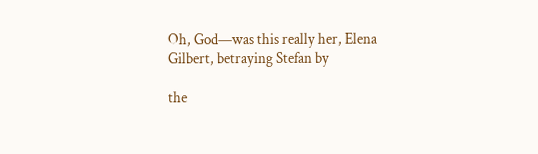Oh, God—was this really her, Elena Gilbert, betraying Stefan by

the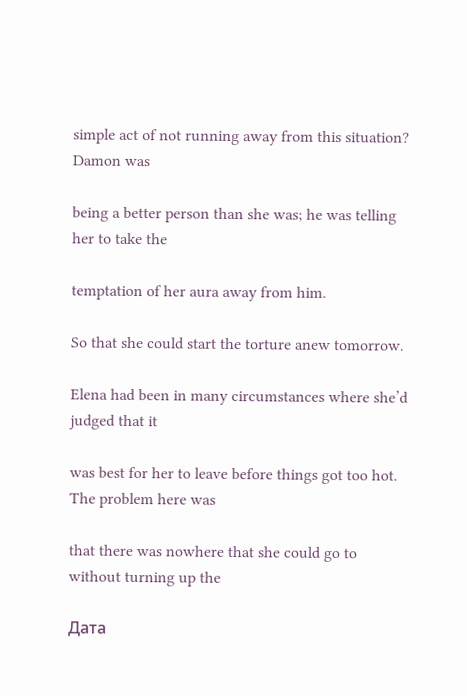simple act of not running away from this situation? Damon was

being a better person than she was; he was telling her to take the

temptation of her aura away from him.

So that she could start the torture anew tomorrow.

Elena had been in many circumstances where she’d judged that it

was best for her to leave before things got too hot. The problem here was

that there was nowhere that she could go to without turning up the

Дата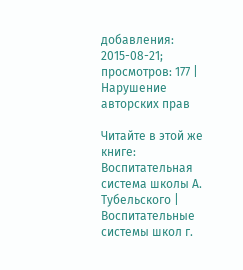добавления: 2015-08-21; просмотров: 177 | Нарушение авторских прав

Читайте в этой же книге: Воспитательная система школы А. Тубельского | Воспитательные системы школ г.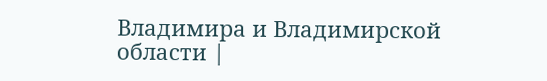Владимира и Владимирской области |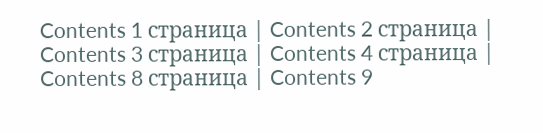Contents 1 страница | Contents 2 страница | Contents 3 страница | Contents 4 страница | Contents 8 страница | Contents 9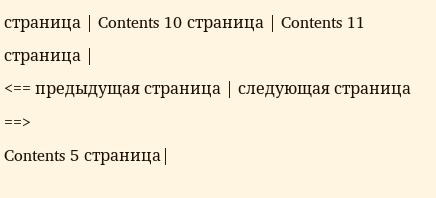страница | Contents 10 страница | Contents 11 страница |
<== предыдущая страница | следующая страница ==>
Contents 5 страница|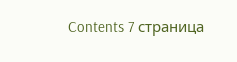Contents 7 страница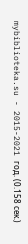mybiblioteka.su - 2015-2021 год. (0.158 сек.)